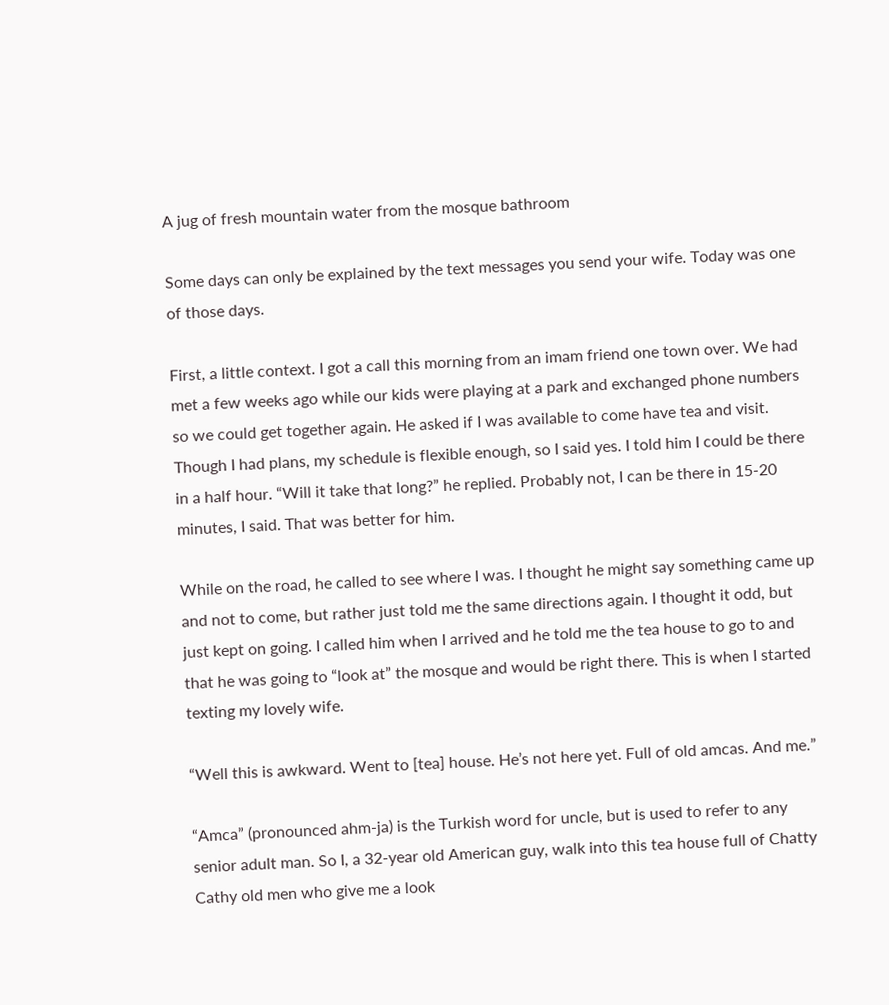A jug of fresh mountain water from the mosque bathroom

Some days can only be explained by the text messages you send your wife. Today was one of those days.

First, a little context. I got a call this morning from an imam friend one town over. We had met a few weeks ago while our kids were playing at a park and exchanged phone numbers so we could get together again. He asked if I was available to come have tea and visit. Though I had plans, my schedule is flexible enough, so I said yes. I told him I could be there in a half hour. “Will it take that long?” he replied. Probably not, I can be there in 15-20 minutes, I said. That was better for him.

While on the road, he called to see where I was. I thought he might say something came up and not to come, but rather just told me the same directions again. I thought it odd, but just kept on going. I called him when I arrived and he told me the tea house to go to and that he was going to “look at” the mosque and would be right there. This is when I started texting my lovely wife.

“Well this is awkward. Went to [tea] house. He’s not here yet. Full of old amcas. And me.”

“Amca” (pronounced ahm-ja) is the Turkish word for uncle, but is used to refer to any senior adult man. So I, a 32-year old American guy, walk into this tea house full of Chatty Cathy old men who give me a look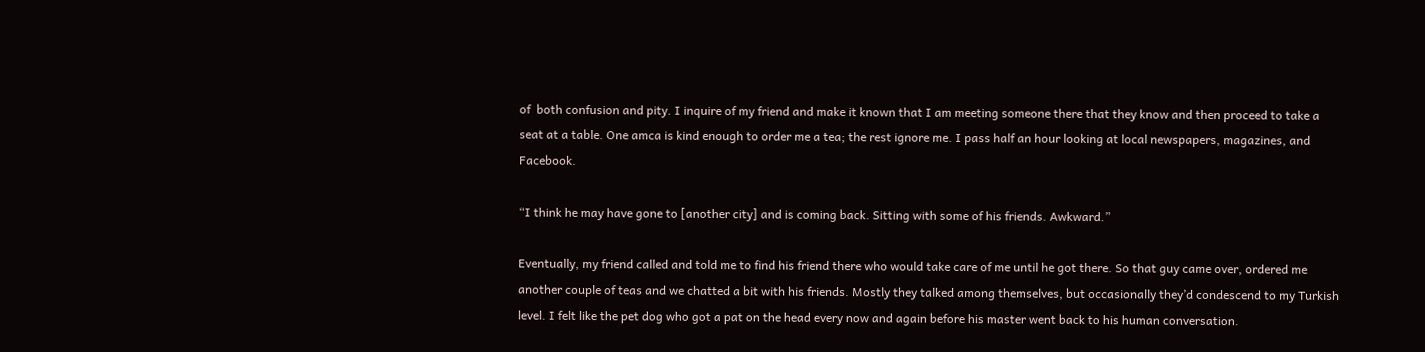of  both confusion and pity. I inquire of my friend and make it known that I am meeting someone there that they know and then proceed to take a seat at a table. One amca is kind enough to order me a tea; the rest ignore me. I pass half an hour looking at local newspapers, magazines, and Facebook.

“I think he may have gone to [another city] and is coming back. Sitting with some of his friends. Awkward.”

Eventually, my friend called and told me to find his friend there who would take care of me until he got there. So that guy came over, ordered me another couple of teas and we chatted a bit with his friends. Mostly they talked among themselves, but occasionally they’d condescend to my Turkish level. I felt like the pet dog who got a pat on the head every now and again before his master went back to his human conversation.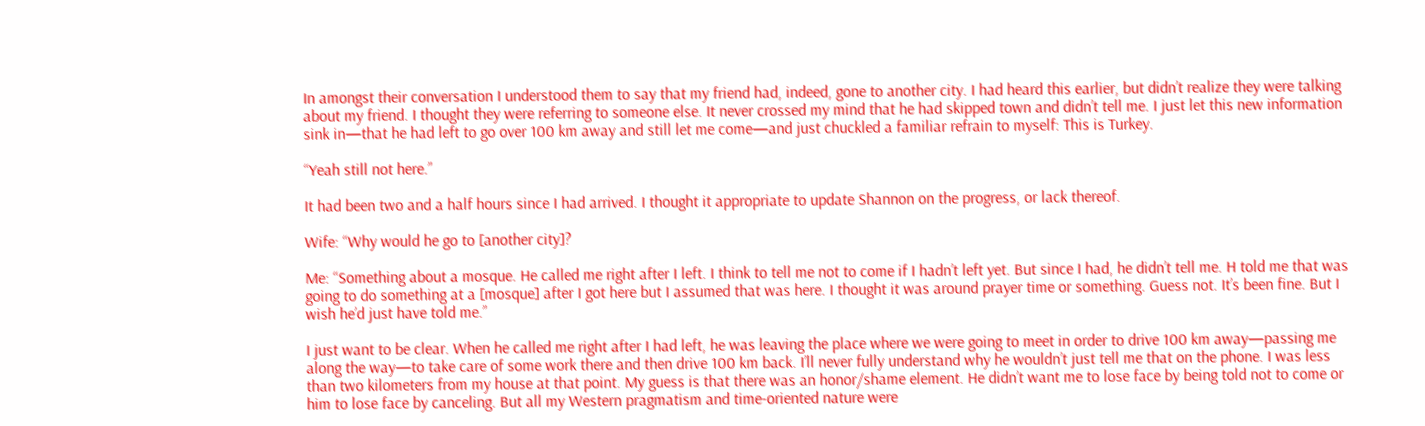In amongst their conversation I understood them to say that my friend had, indeed, gone to another city. I had heard this earlier, but didn’t realize they were talking about my friend. I thought they were referring to someone else. It never crossed my mind that he had skipped town and didn’t tell me. I just let this new information sink in—that he had left to go over 100 km away and still let me come—and just chuckled a familiar refrain to myself: This is Turkey.

“Yeah still not here.”

It had been two and a half hours since I had arrived. I thought it appropriate to update Shannon on the progress, or lack thereof.

Wife: “Why would he go to [another city]?

Me: “Something about a mosque. He called me right after I left. I think to tell me not to come if I hadn’t left yet. But since I had, he didn’t tell me. H told me that was going to do something at a [mosque] after I got here but I assumed that was here. I thought it was around prayer time or something. Guess not. It’s been fine. But I wish he’d just have told me.”

I just want to be clear. When he called me right after I had left, he was leaving the place where we were going to meet in order to drive 100 km away—passing me along the way—to take care of some work there and then drive 100 km back. I’ll never fully understand why he wouldn’t just tell me that on the phone. I was less than two kilometers from my house at that point. My guess is that there was an honor/shame element. He didn’t want me to lose face by being told not to come or him to lose face by canceling. But all my Western pragmatism and time-oriented nature were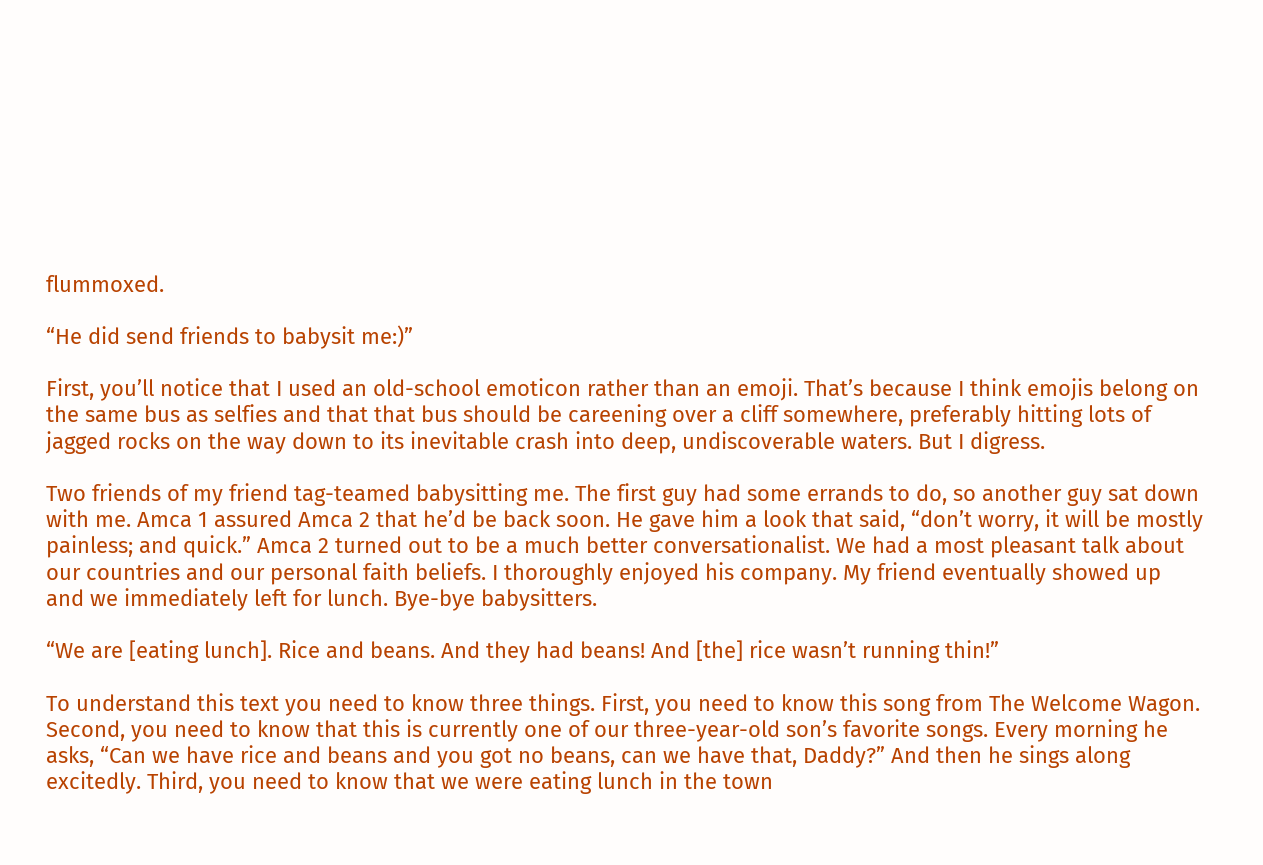flummoxed.

“He did send friends to babysit me:)”

First, you’ll notice that I used an old-school emoticon rather than an emoji. That’s because I think emojis belong on the same bus as selfies and that that bus should be careening over a cliff somewhere, preferably hitting lots of jagged rocks on the way down to its inevitable crash into deep, undiscoverable waters. But I digress.

Two friends of my friend tag-teamed babysitting me. The first guy had some errands to do, so another guy sat down with me. Amca 1 assured Amca 2 that he’d be back soon. He gave him a look that said, “don’t worry, it will be mostly painless; and quick.” Amca 2 turned out to be a much better conversationalist. We had a most pleasant talk about our countries and our personal faith beliefs. I thoroughly enjoyed his company. My friend eventually showed up and we immediately left for lunch. Bye-bye babysitters.

“We are [eating lunch]. Rice and beans. And they had beans! And [the] rice wasn’t running thin!”

To understand this text you need to know three things. First, you need to know this song from The Welcome Wagon. Second, you need to know that this is currently one of our three-year-old son’s favorite songs. Every morning he asks, “Can we have rice and beans and you got no beans, can we have that, Daddy?” And then he sings along excitedly. Third, you need to know that we were eating lunch in the town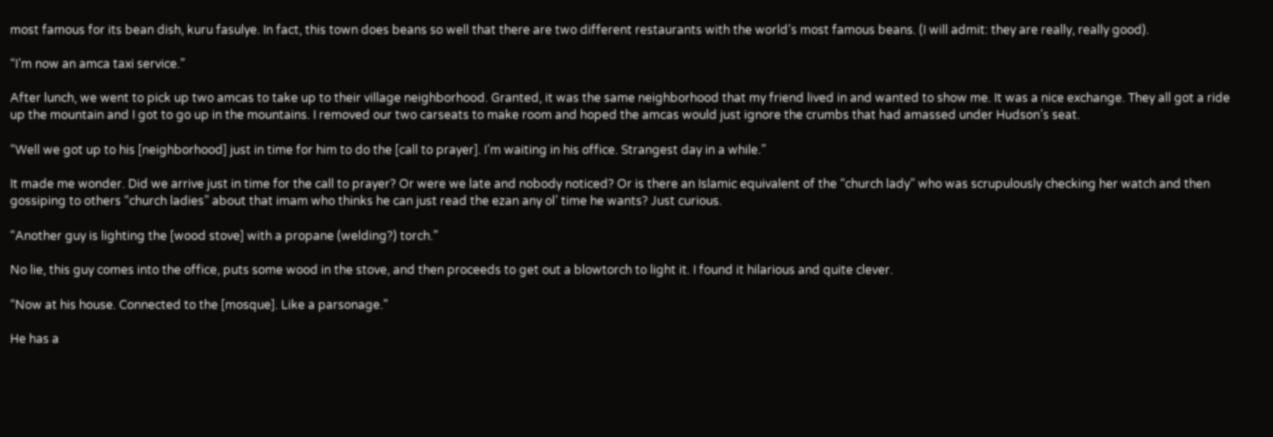most famous for its bean dish, kuru fasulye. In fact, this town does beans so well that there are two different restaurants with the world’s most famous beans. (I will admit: they are really, really good).

“I’m now an amca taxi service.”

After lunch, we went to pick up two amcas to take up to their village neighborhood. Granted, it was the same neighborhood that my friend lived in and wanted to show me. It was a nice exchange. They all got a ride up the mountain and I got to go up in the mountains. I removed our two carseats to make room and hoped the amcas would just ignore the crumbs that had amassed under Hudson’s seat.

“Well we got up to his [neighborhood] just in time for him to do the [call to prayer]. I’m waiting in his office. Strangest day in a while.”

It made me wonder. Did we arrive just in time for the call to prayer? Or were we late and nobody noticed? Or is there an Islamic equivalent of the “church lady” who was scrupulously checking her watch and then gossiping to others “church ladies” about that imam who thinks he can just read the ezan any ol’ time he wants? Just curious.

“Another guy is lighting the [wood stove] with a propane (welding?) torch.”

No lie, this guy comes into the office, puts some wood in the stove, and then proceeds to get out a blowtorch to light it. I found it hilarious and quite clever.

“Now at his house. Connected to the [mosque]. Like a parsonage.”

He has a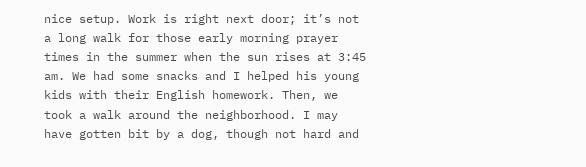nice setup. Work is right next door; it’s not a long walk for those early morning prayer times in the summer when the sun rises at 3:45 am. We had some snacks and I helped his young kids with their English homework. Then, we took a walk around the neighborhood. I may have gotten bit by a dog, though not hard and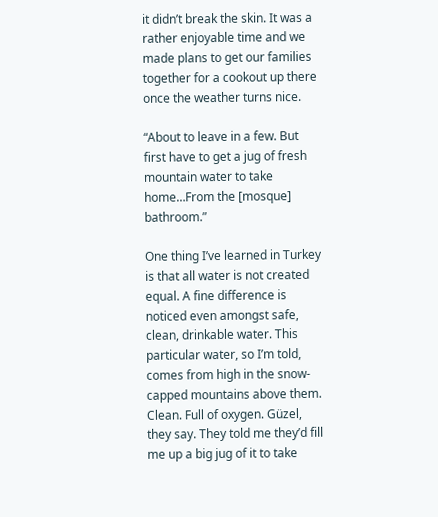it didn’t break the skin. It was a rather enjoyable time and we made plans to get our families together for a cookout up there once the weather turns nice.

“About to leave in a few. But first have to get a jug of fresh mountain water to take home…From the [mosque] bathroom.”

One thing I’ve learned in Turkey is that all water is not created equal. A fine difference is noticed even amongst safe, clean, drinkable water. This particular water, so I’m told, comes from high in the snow-capped mountains above them. Clean. Full of oxygen. Güzel, they say. They told me they’d fill me up a big jug of it to take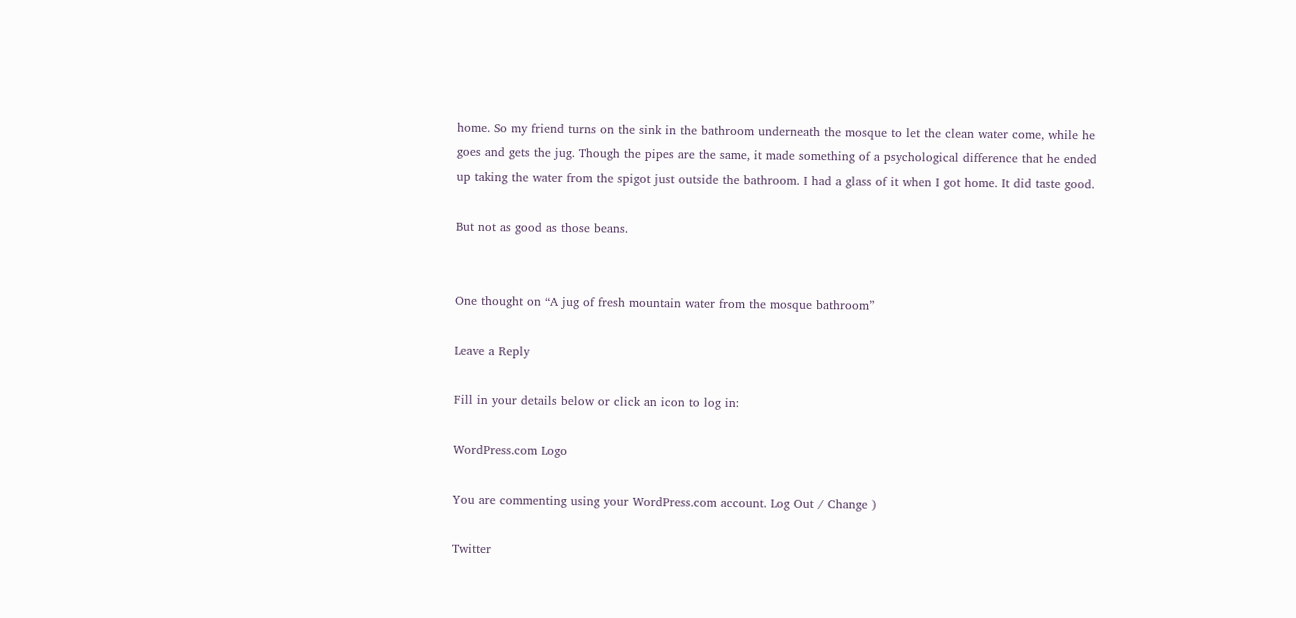home. So my friend turns on the sink in the bathroom underneath the mosque to let the clean water come, while he goes and gets the jug. Though the pipes are the same, it made something of a psychological difference that he ended up taking the water from the spigot just outside the bathroom. I had a glass of it when I got home. It did taste good.

But not as good as those beans.


One thought on “A jug of fresh mountain water from the mosque bathroom”

Leave a Reply

Fill in your details below or click an icon to log in:

WordPress.com Logo

You are commenting using your WordPress.com account. Log Out / Change )

Twitter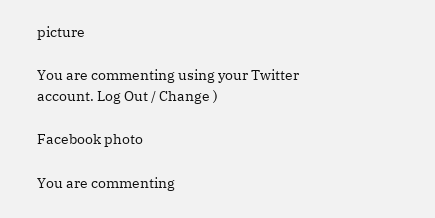picture

You are commenting using your Twitter account. Log Out / Change )

Facebook photo

You are commenting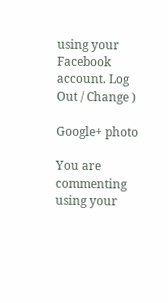using your Facebook account. Log Out / Change )

Google+ photo

You are commenting using your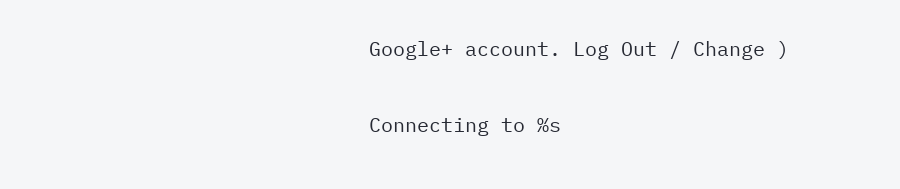Google+ account. Log Out / Change )

Connecting to %s